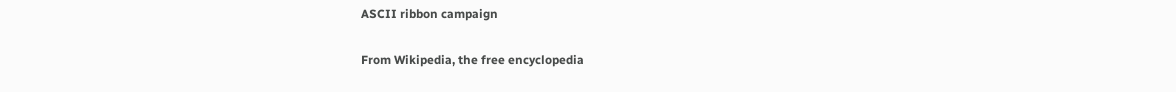ASCII ribbon campaign

From Wikipedia, the free encyclopedia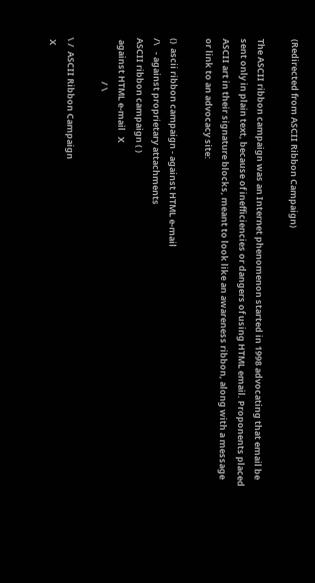(Redirected from ASCII Ribbon Campaign)

The ASCII ribbon campaign was an Internet phenomenon started in 1998 advocating that email be sent only in plain text, because of inefficiencies or dangers of using HTML email. Proponents placed ASCII art in their signature blocks, meant to look like an awareness ribbon, along with a message or link to an advocacy site:

()  ascii ribbon campaign - against HTML e-mail
/\   - against proprietary attachments
ASCII ribbon campaign ( )
 against HTML e-mail   X
                      / \

\ /  ASCII Ribbon Campaign
 X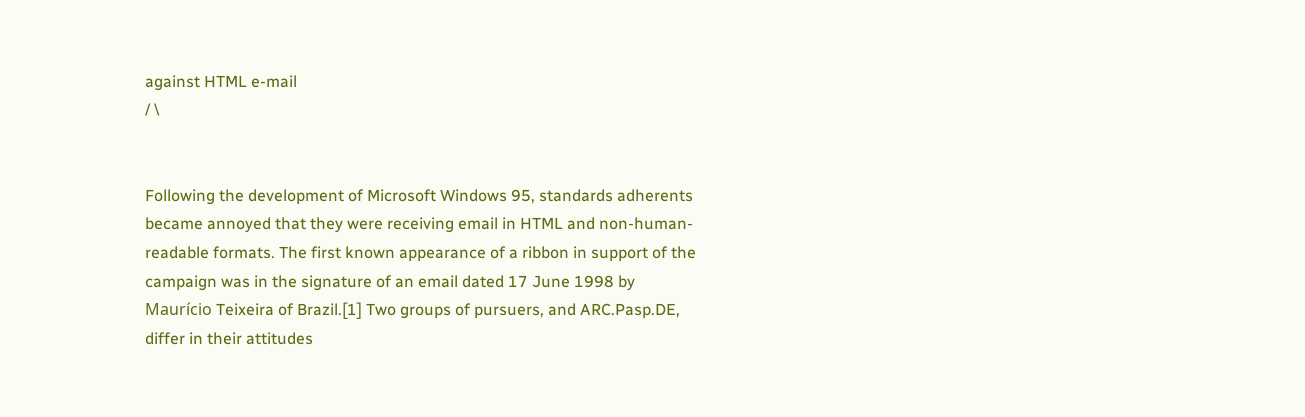against HTML e-mail
/ \


Following the development of Microsoft Windows 95, standards adherents became annoyed that they were receiving email in HTML and non-human-readable formats. The first known appearance of a ribbon in support of the campaign was in the signature of an email dated 17 June 1998 by Maurício Teixeira of Brazil.[1] Two groups of pursuers, and ARC.Pasp.DE, differ in their attitudes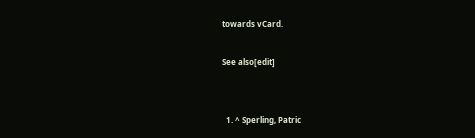towards vCard.

See also[edit]


  1. ^ Sperling, Patric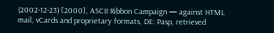(2002-12-23) [2000], ASCII Ribbon Campaign — against HTML mail, vCards and proprietary formats, DE: Pasp, retrieved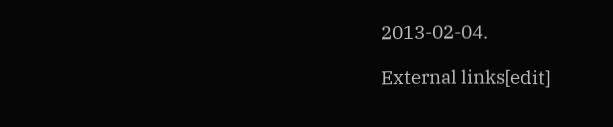2013-02-04.

External links[edit]